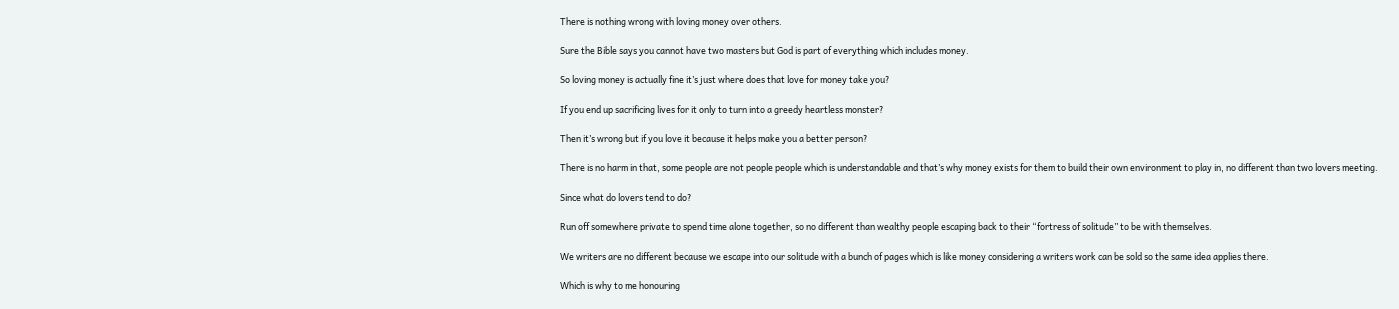There is nothing wrong with loving money over others.

Sure the Bible says you cannot have two masters but God is part of everything which includes money.

So loving money is actually fine it’s just where does that love for money take you?

If you end up sacrificing lives for it only to turn into a greedy heartless monster?

Then it’s wrong but if you love it because it helps make you a better person?

There is no harm in that, some people are not people people which is understandable and that’s why money exists for them to build their own environment to play in, no different than two lovers meeting.

Since what do lovers tend to do?

Run off somewhere private to spend time alone together, so no different than wealthy people escaping back to their “fortress of solitude” to be with themselves.

We writers are no different because we escape into our solitude with a bunch of pages which is like money considering a writers work can be sold so the same idea applies there.

Which is why to me honouring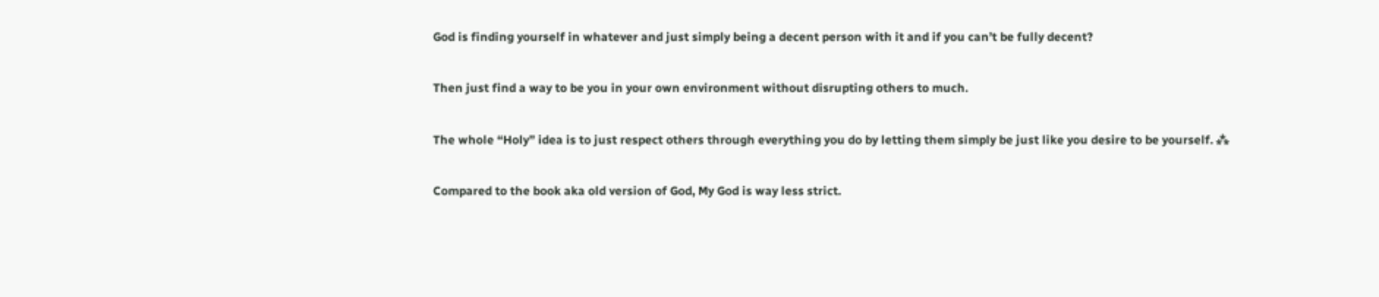God is finding yourself in whatever and just simply being a decent person with it and if you can’t be fully decent?

Then just find a way to be you in your own environment without disrupting others to much.

The whole “Holy” idea is to just respect others through everything you do by letting them simply be just like you desire to be yourself. ⁂

Compared to the book aka old version of God, My God is way less strict.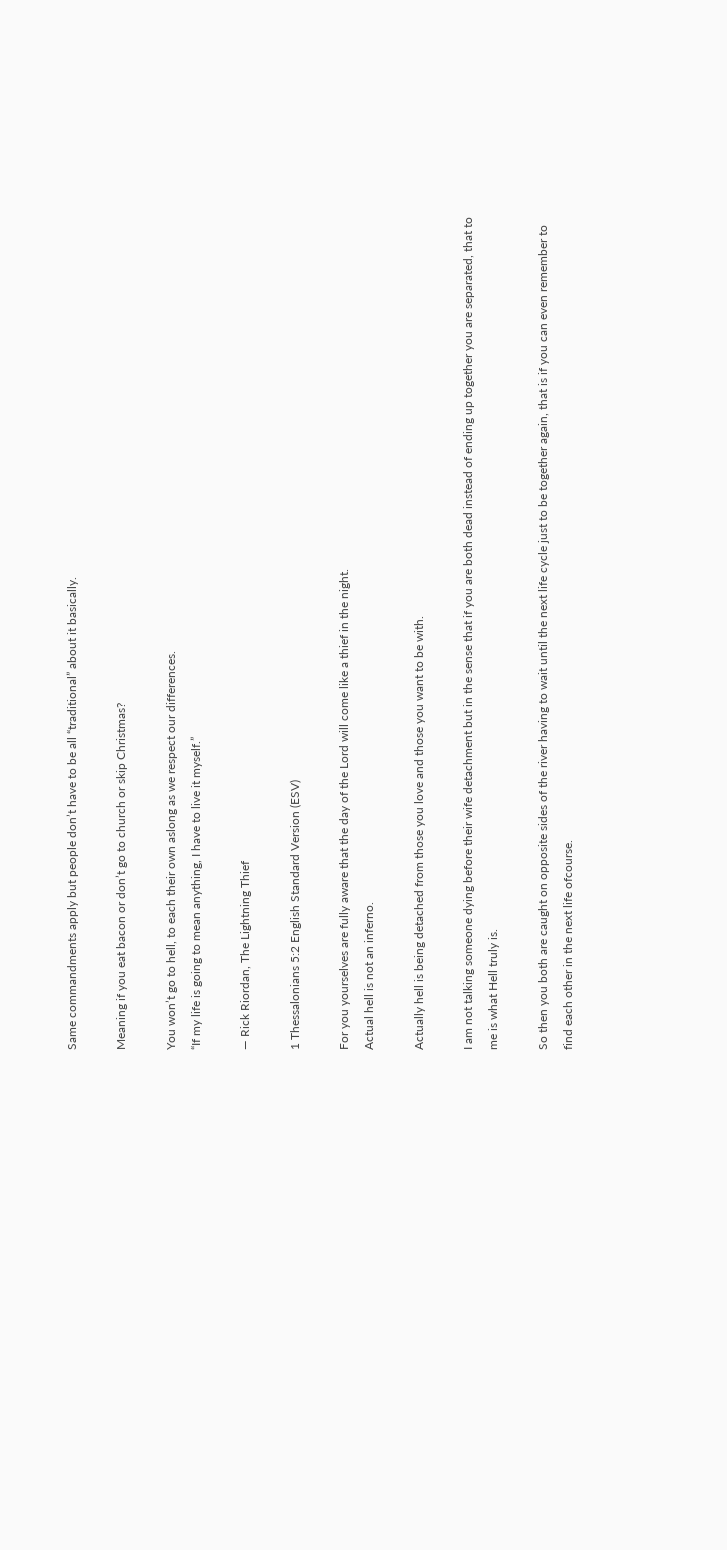Same commandments apply but people don’t have to be all “traditional” about it basically.

Meaning if you eat bacon or don’t go to church or skip Christmas?

You won’t go to hell, to each their own aslong as we respect our differences.
“If my life is going to mean anything, I have to live it myself.”

― Rick Riordan, The Lightning Thief

1 Thessalonians 5:2 English Standard Version (ESV)

For you yourselves are fully aware that the day of the Lord will come like a thief in the night.
Actual hell is not an inferno.

Actually hell is being detached from those you love and those you want to be with.

I am not talking someone dying before their wife detachment but in the sense that if you are both dead instead of ending up together you are separated, that to me is what Hell truly is.

So then you both are caught on opposite sides of the river having to wait until the next life cycle just to be together again, that is if you can even remember to find each other in the next life ofcourse.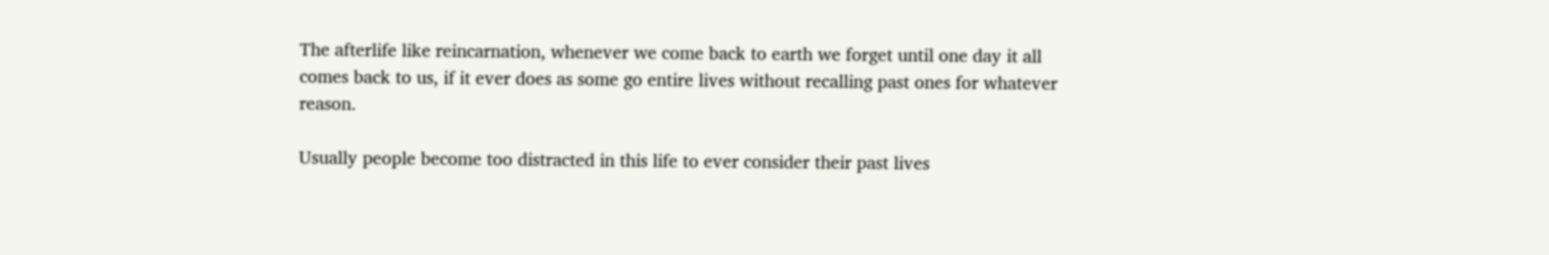The afterlife like reincarnation, whenever we come back to earth we forget until one day it all comes back to us, if it ever does as some go entire lives without recalling past ones for whatever reason.

Usually people become too distracted in this life to ever consider their past lives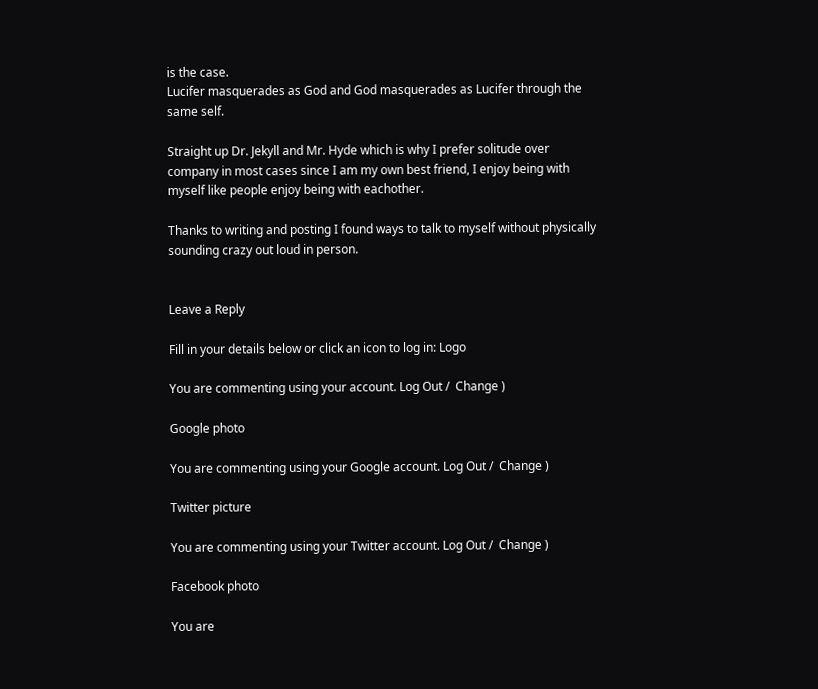is the case.
Lucifer masquerades as God and God masquerades as Lucifer through the same self.

Straight up Dr. Jekyll and Mr. Hyde which is why I prefer solitude over company in most cases since I am my own best friend, I enjoy being with myself like people enjoy being with eachother.

Thanks to writing and posting I found ways to talk to myself without physically sounding crazy out loud in person.


Leave a Reply

Fill in your details below or click an icon to log in: Logo

You are commenting using your account. Log Out /  Change )

Google photo

You are commenting using your Google account. Log Out /  Change )

Twitter picture

You are commenting using your Twitter account. Log Out /  Change )

Facebook photo

You are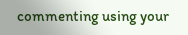commenting using your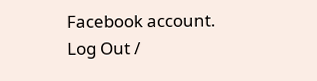Facebook account. Log Out /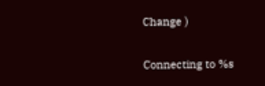Change )

Connecting to %s